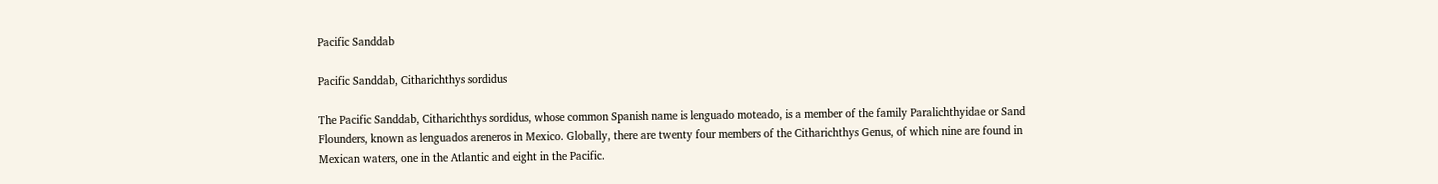Pacific Sanddab

Pacific Sanddab, Citharichthys sordidus

The Pacific Sanddab, Citharichthys sordidus, whose common Spanish name is lenguado moteado, is a member of the family Paralichthyidae or Sand Flounders, known as lenguados areneros in Mexico. Globally, there are twenty four members of the Citharichthys Genus, of which nine are found in Mexican waters, one in the Atlantic and eight in the Pacific.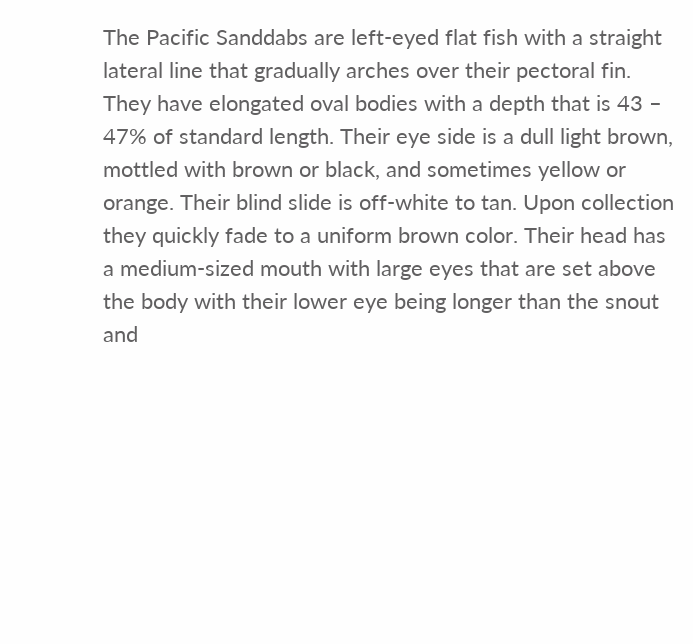The Pacific Sanddabs are left-eyed flat fish with a straight lateral line that gradually arches over their pectoral fin. They have elongated oval bodies with a depth that is 43 – 47% of standard length. Their eye side is a dull light brown, mottled with brown or black, and sometimes yellow or orange. Their blind slide is off-white to tan. Upon collection they quickly fade to a uniform brown color. Their head has a medium-sized mouth with large eyes that are set above the body with their lower eye being longer than the snout and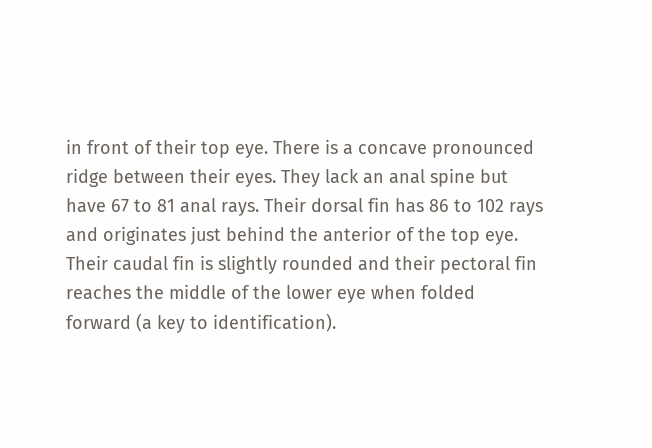in front of their top eye. There is a concave pronounced ridge between their eyes. They lack an anal spine but have 67 to 81 anal rays. Their dorsal fin has 86 to 102 rays and originates just behind the anterior of the top eye. Their caudal fin is slightly rounded and their pectoral fin reaches the middle of the lower eye when folded forward (a key to identification).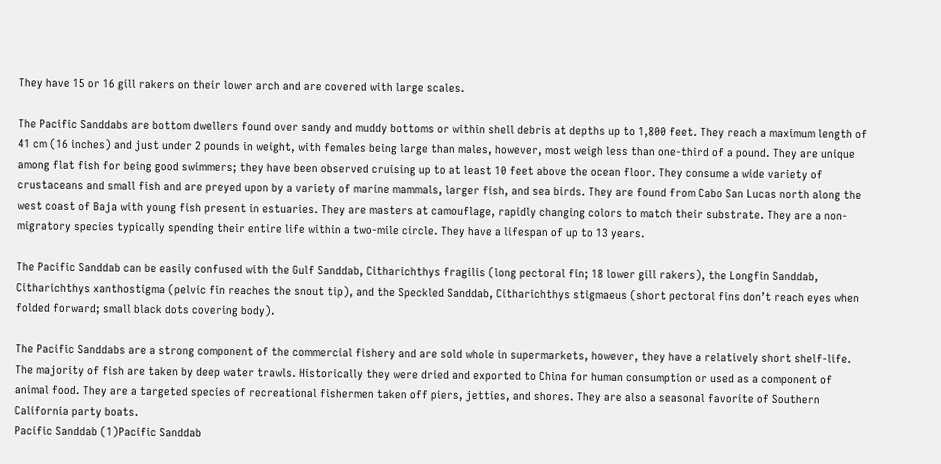They have 15 or 16 gill rakers on their lower arch and are covered with large scales.

The Pacific Sanddabs are bottom dwellers found over sandy and muddy bottoms or within shell debris at depths up to 1,800 feet. They reach a maximum length of 41 cm (16 inches) and just under 2 pounds in weight, with females being large than males, however, most weigh less than one-third of a pound. They are unique among flat fish for being good swimmers; they have been observed cruising up to at least 10 feet above the ocean floor. They consume a wide variety of crustaceans and small fish and are preyed upon by a variety of marine mammals, larger fish, and sea birds. They are found from Cabo San Lucas north along the west coast of Baja with young fish present in estuaries. They are masters at camouflage, rapidly changing colors to match their substrate. They are a non-migratory species typically spending their entire life within a two-mile circle. They have a lifespan of up to 13 years.

The Pacific Sanddab can be easily confused with the Gulf Sanddab, Citharichthys fragilis (long pectoral fin; 18 lower gill rakers), the Longfin Sanddab, Citharichthys xanthostigma (pelvic fin reaches the snout tip), and the Speckled Sanddab, Citharichthys stigmaeus (short pectoral fins don’t reach eyes when folded forward; small black dots covering body).

The Pacific Sanddabs are a strong component of the commercial fishery and are sold whole in supermarkets, however, they have a relatively short shelf-life. The majority of fish are taken by deep water trawls. Historically they were dried and exported to China for human consumption or used as a component of animal food. They are a targeted species of recreational fishermen taken off piers, jetties, and shores. They are also a seasonal favorite of Southern California party boats.
Pacific Sanddab (1)Pacific Sanddab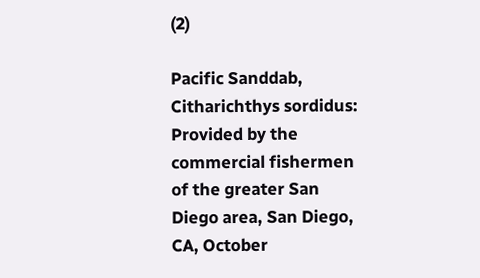(2)

Pacific Sanddab, Citharichthys sordidus: Provided by the commercial fishermen of the greater San Diego area, San Diego, CA, October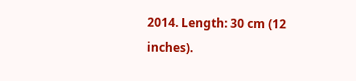2014. Length: 30 cm (12 inches).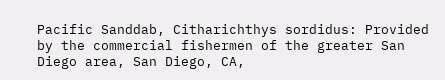Pacific Sanddab, Citharichthys sordidus: Provided by the commercial fishermen of the greater San Diego area, San Diego, CA,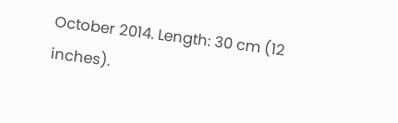October 2014. Length: 30 cm (12 inches).